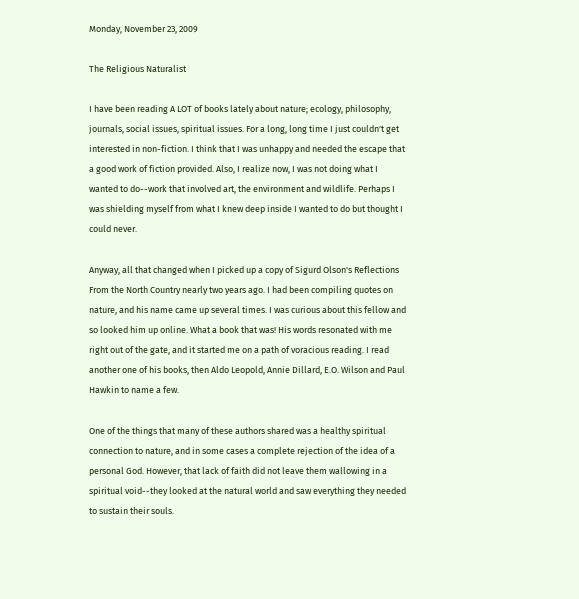Monday, November 23, 2009

The Religious Naturalist

I have been reading A LOT of books lately about nature; ecology, philosophy, journals, social issues, spiritual issues. For a long, long time I just couldn't get interested in non-fiction. I think that I was unhappy and needed the escape that a good work of fiction provided. Also, I realize now, I was not doing what I wanted to do--work that involved art, the environment and wildlife. Perhaps I was shielding myself from what I knew deep inside I wanted to do but thought I could never.

Anyway, all that changed when I picked up a copy of Sigurd Olson's Reflections From the North Country nearly two years ago. I had been compiling quotes on nature, and his name came up several times. I was curious about this fellow and so looked him up online. What a book that was! His words resonated with me right out of the gate, and it started me on a path of voracious reading. I read another one of his books, then Aldo Leopold, Annie Dillard, E.O. Wilson and Paul Hawkin to name a few.

One of the things that many of these authors shared was a healthy spiritual connection to nature, and in some cases a complete rejection of the idea of a personal God. However, that lack of faith did not leave them wallowing in a spiritual void--they looked at the natural world and saw everything they needed to sustain their souls.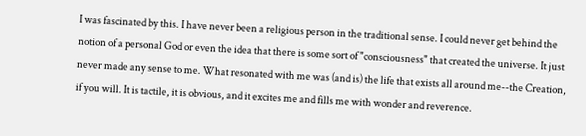I was fascinated by this. I have never been a religious person in the traditional sense. I could never get behind the notion of a personal God or even the idea that there is some sort of "consciousness" that created the universe. It just never made any sense to me. What resonated with me was (and is) the life that exists all around me--the Creation, if you will. It is tactile, it is obvious, and it excites me and fills me with wonder and reverence.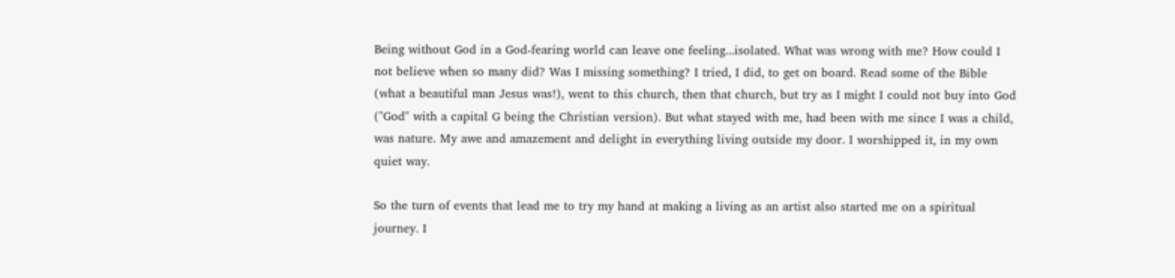Being without God in a God-fearing world can leave one feeling...isolated. What was wrong with me? How could I not believe when so many did? Was I missing something? I tried, I did, to get on board. Read some of the Bible (what a beautiful man Jesus was!), went to this church, then that church, but try as I might I could not buy into God ("God" with a capital G being the Christian version). But what stayed with me, had been with me since I was a child, was nature. My awe and amazement and delight in everything living outside my door. I worshipped it, in my own quiet way.

So the turn of events that lead me to try my hand at making a living as an artist also started me on a spiritual journey. I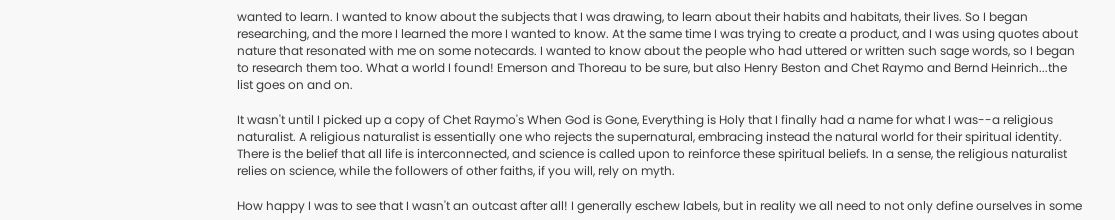wanted to learn. I wanted to know about the subjects that I was drawing, to learn about their habits and habitats, their lives. So I began researching, and the more I learned the more I wanted to know. At the same time I was trying to create a product, and I was using quotes about nature that resonated with me on some notecards. I wanted to know about the people who had uttered or written such sage words, so I began to research them too. What a world I found! Emerson and Thoreau to be sure, but also Henry Beston and Chet Raymo and Bernd Heinrich...the list goes on and on.

It wasn't until I picked up a copy of Chet Raymo's When God is Gone, Everything is Holy that I finally had a name for what I was--a religious naturalist. A religious naturalist is essentially one who rejects the supernatural, embracing instead the natural world for their spiritual identity. There is the belief that all life is interconnected, and science is called upon to reinforce these spiritual beliefs. In a sense, the religious naturalist relies on science, while the followers of other faiths, if you will, rely on myth.

How happy I was to see that I wasn't an outcast after all! I generally eschew labels, but in reality we all need to not only define ourselves in some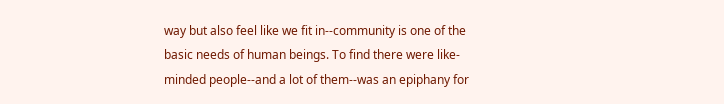way but also feel like we fit in--community is one of the basic needs of human beings. To find there were like-minded people--and a lot of them--was an epiphany for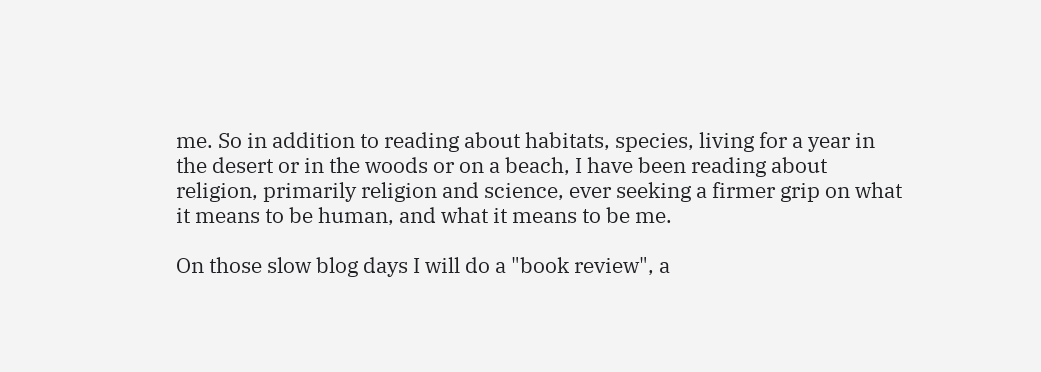me. So in addition to reading about habitats, species, living for a year in the desert or in the woods or on a beach, I have been reading about religion, primarily religion and science, ever seeking a firmer grip on what it means to be human, and what it means to be me.

On those slow blog days I will do a "book review", a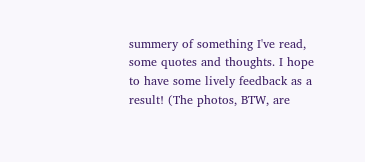summery of something I've read, some quotes and thoughts. I hope to have some lively feedback as a result! (The photos, BTW, are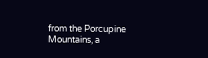from the Porcupine Mountains, a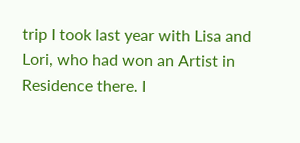trip I took last year with Lisa and Lori, who had won an Artist in Residence there. I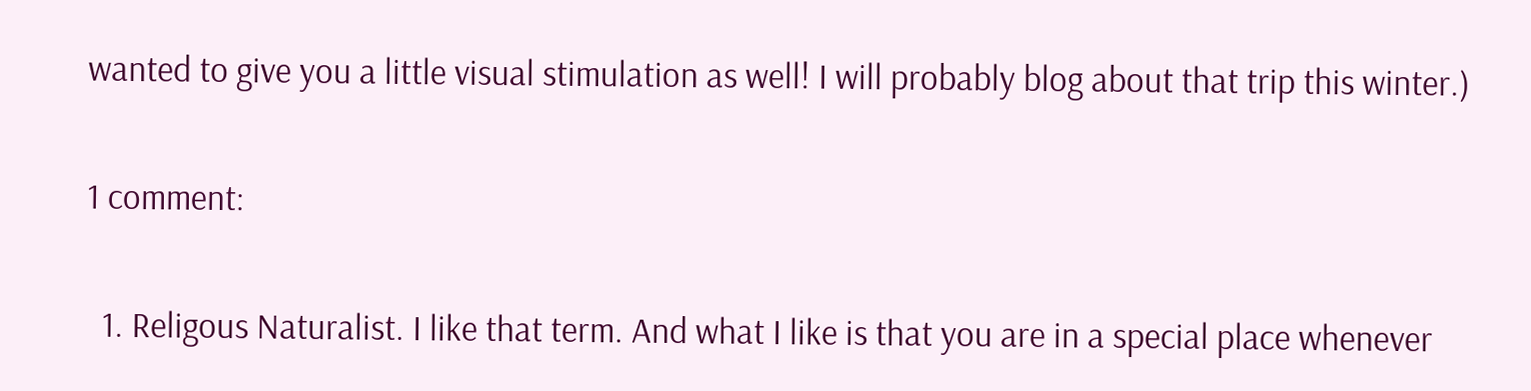wanted to give you a little visual stimulation as well! I will probably blog about that trip this winter.)

1 comment:

  1. Religous Naturalist. I like that term. And what I like is that you are in a special place whenever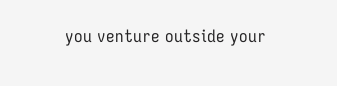you venture outside your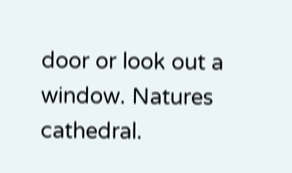door or look out a window. Natures cathedral.